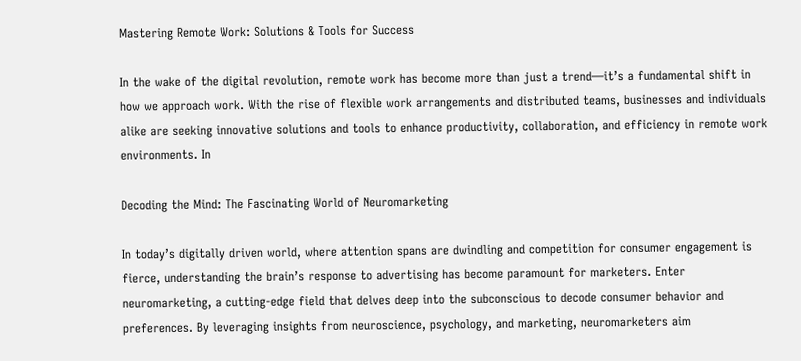Mastering Remote Work: Solutions & Tools for Success

In the wake of the digital revolution, remote work has become more than just a trend—it’s a fundamental shift in how we approach work. With the rise of flexible work arrangements and distributed teams, businesses and individuals alike are seeking innovative solutions and tools to enhance productivity, collaboration, and efficiency in remote work environments. In

Decoding the Mind: The Fascinating World of Neuromarketing

In today’s digitally driven world, where attention spans are dwindling and competition for consumer engagement is fierce, understanding the brain’s response to advertising has become paramount for marketers. Enter neuromarketing, a cutting-edge field that delves deep into the subconscious to decode consumer behavior and preferences. By leveraging insights from neuroscience, psychology, and marketing, neuromarketers aim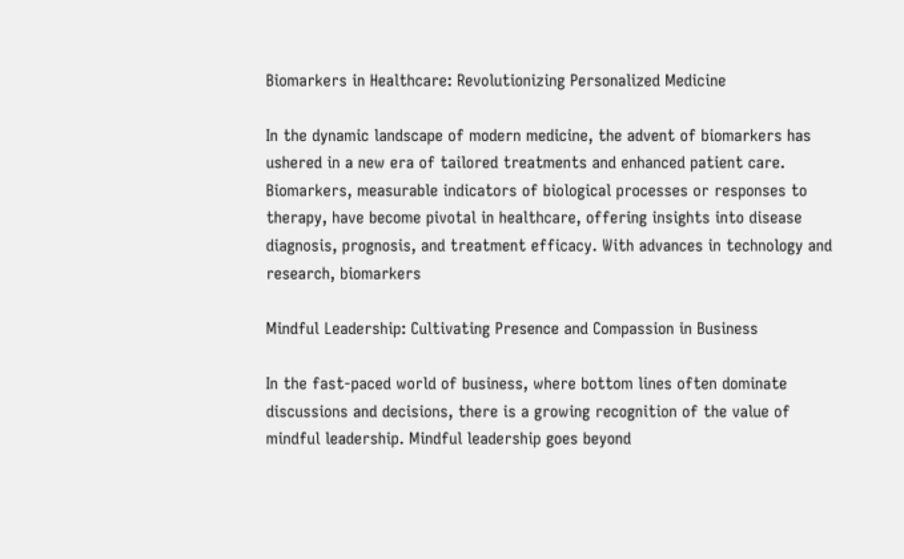Biomarkers in Healthcare: Revolutionizing Personalized Medicine

In the dynamic landscape of modern medicine, the advent of biomarkers has ushered in a new era of tailored treatments and enhanced patient care. Biomarkers, measurable indicators of biological processes or responses to therapy, have become pivotal in healthcare, offering insights into disease diagnosis, prognosis, and treatment efficacy. With advances in technology and research, biomarkers

Mindful Leadership: Cultivating Presence and Compassion in Business

In the fast-paced world of business, where bottom lines often dominate discussions and decisions, there is a growing recognition of the value of mindful leadership. Mindful leadership goes beyond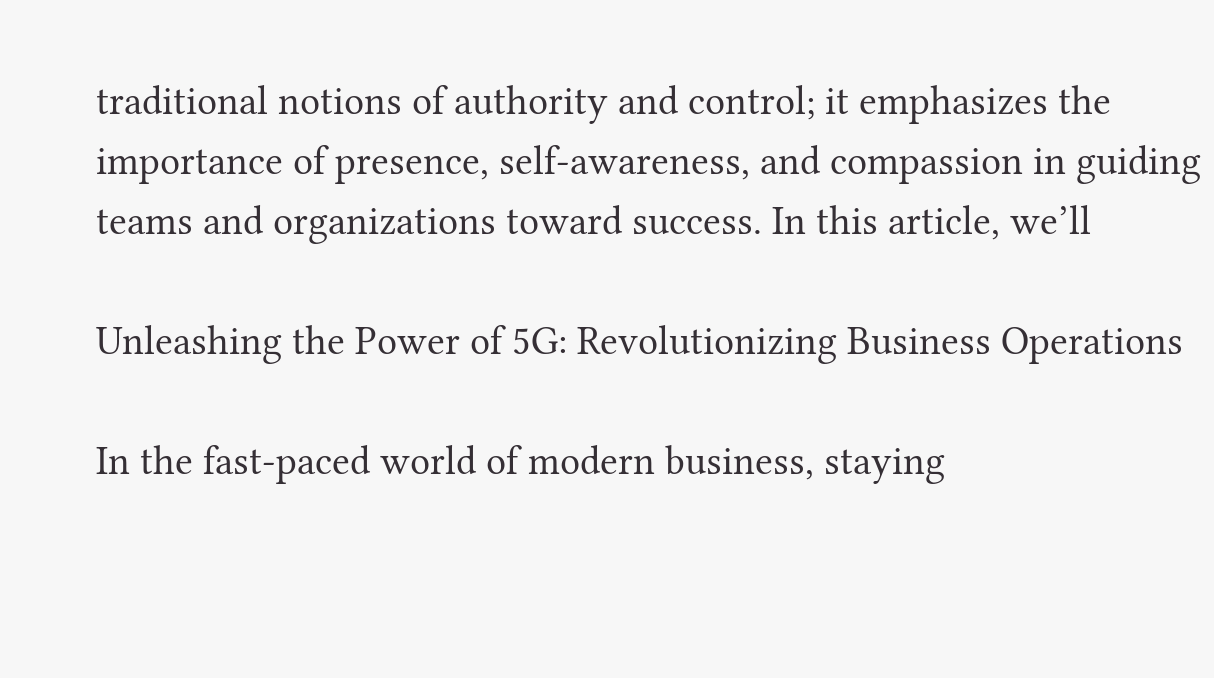traditional notions of authority and control; it emphasizes the importance of presence, self-awareness, and compassion in guiding teams and organizations toward success. In this article, we’ll

Unleashing the Power of 5G: Revolutionizing Business Operations

In the fast-paced world of modern business, staying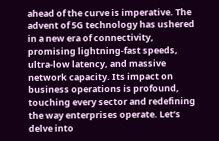ahead of the curve is imperative. The advent of 5G technology has ushered in a new era of connectivity, promising lightning-fast speeds, ultra-low latency, and massive network capacity. Its impact on business operations is profound, touching every sector and redefining the way enterprises operate. Let’s delve into